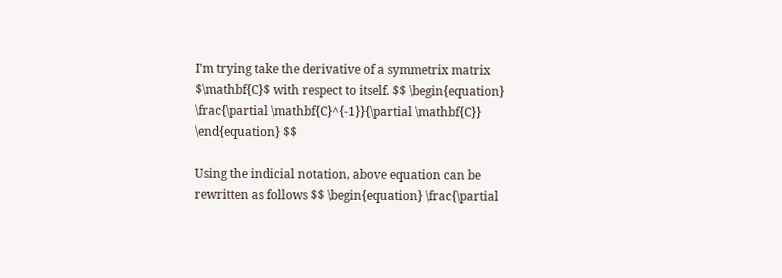I'm trying take the derivative of a symmetrix matrix $\mathbf{C}$ with respect to itself. $$ \begin{equation} \frac{\partial \mathbf{C}^{-1}}{\partial \mathbf{C}} \end{equation} $$

Using the indicial notation, above equation can be rewritten as follows $$ \begin{equation} \frac{\partial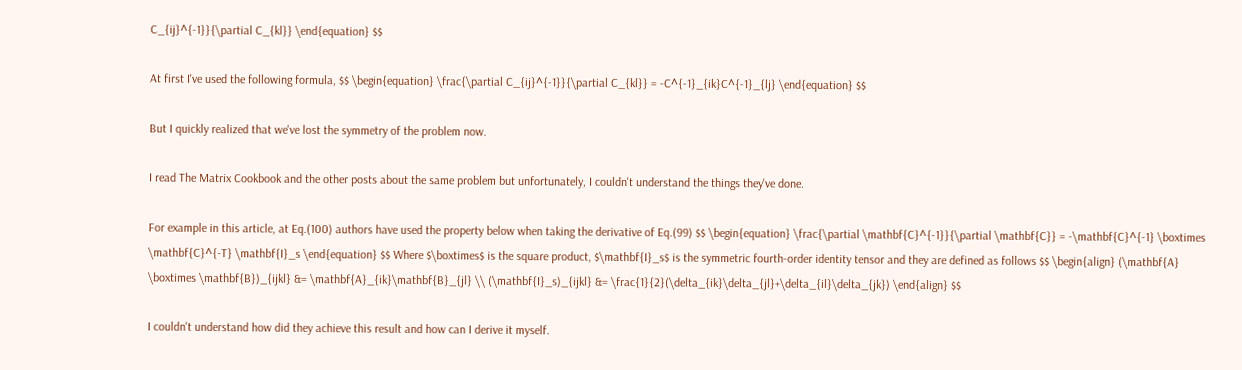C_{ij}^{-1}}{\partial C_{kl}} \end{equation} $$

At first I've used the following formula, $$ \begin{equation} \frac{\partial C_{ij}^{-1}}{\partial C_{kl}} = -C^{-1}_{ik}C^{-1}_{lj} \end{equation} $$

But I quickly realized that we've lost the symmetry of the problem now.

I read The Matrix Cookbook and the other posts about the same problem but unfortunately, I couldn't understand the things they've done.

For example in this article, at Eq.(100) authors have used the property below when taking the derivative of Eq.(99) $$ \begin{equation} \frac{\partial \mathbf{C}^{-1}}{\partial \mathbf{C}} = -\mathbf{C}^{-1} \boxtimes \mathbf{C}^{-T} \mathbf{I}_s \end{equation} $$ Where $\boxtimes$ is the square product, $\mathbf{I}_s$ is the symmetric fourth-order identity tensor and they are defined as follows $$ \begin{align} (\mathbf{A} \boxtimes \mathbf{B})_{ijkl} &= \mathbf{A}_{ik}\mathbf{B}_{jl} \\ (\mathbf{I}_s)_{ijkl} &= \frac{1}{2}(\delta_{ik}\delta_{jl}+\delta_{il}\delta_{jk}) \end{align} $$

I couldn't understand how did they achieve this result and how can I derive it myself.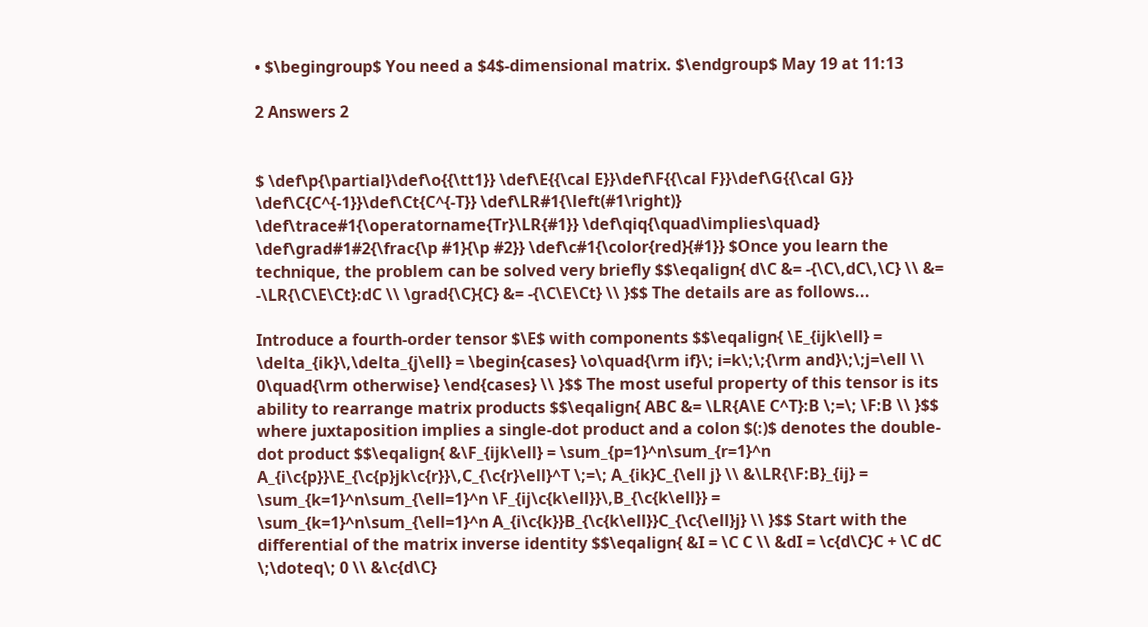• $\begingroup$ You need a $4$-dimensional matrix. $\endgroup$ May 19 at 11:13

2 Answers 2


$ \def\p{\partial}\def\o{{\tt1}} \def\E{{\cal E}}\def\F{{\cal F}}\def\G{{\cal G}} \def\C{C^{-1}}\def\Ct{C^{-T}} \def\LR#1{\left(#1\right)} \def\trace#1{\operatorname{Tr}\LR{#1}} \def\qiq{\quad\implies\quad} \def\grad#1#2{\frac{\p #1}{\p #2}} \def\c#1{\color{red}{#1}} $Once you learn the technique, the problem can be solved very briefly $$\eqalign{ d\C &= -{\C\,dC\,\C} \\ &= -\LR{\C\E\Ct}:dC \\ \grad{\C}{C} &= -{\C\E\Ct} \\ }$$ The details are as follows...

Introduce a fourth-order tensor $\E$ with components $$\eqalign{ \E_{ijk\ell} = \delta_{ik}\,\delta_{j\ell} = \begin{cases} \o\quad{\rm if}\; i=k\;\;{\rm and}\;\;j=\ell \\ 0\quad{\rm otherwise} \end{cases} \\ }$$ The most useful property of this tensor is its ability to rearrange matrix products $$\eqalign{ ABC &= \LR{A\E C^T}:B \;=\; \F:B \\ }$$ where juxtaposition implies a single-dot product and a colon $(:)$ denotes the double-dot product $$\eqalign{ &\F_{ijk\ell} = \sum_{p=1}^n\sum_{r=1}^n A_{i\c{p}}\E_{\c{p}jk\c{r}}\,C_{\c{r}\ell}^T \;=\; A_{ik}C_{\ell j} \\ &\LR{\F:B}_{ij} = \sum_{k=1}^n\sum_{\ell=1}^n \F_{ij\c{k\ell}}\,B_{\c{k\ell}} = \sum_{k=1}^n\sum_{\ell=1}^n A_{i\c{k}}B_{\c{k\ell}}C_{\c{\ell}j} \\ }$$ Start with the differential of the matrix inverse identity $$\eqalign{ &I = \C C \\ &dI = \c{d\C}C + \C dC \;\doteq\; 0 \\ &\c{d\C}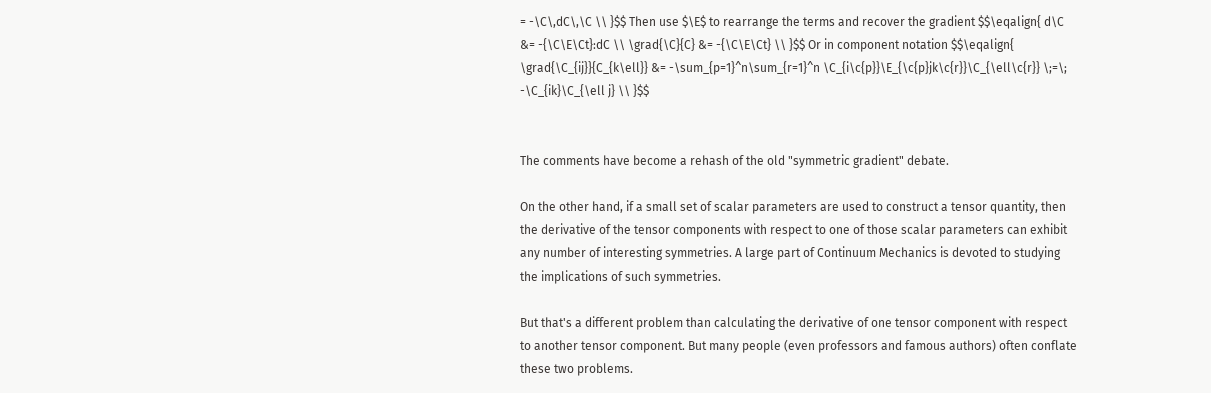= -\C\,dC\,\C \\ }$$ Then use $\E$ to rearrange the terms and recover the gradient $$\eqalign{ d\C &= -{\C\E\Ct}:dC \\ \grad{\C}{C} &= -{\C\E\Ct} \\ }$$ Or in component notation $$\eqalign{ \grad{\C_{ij}}{C_{k\ell}} &= -\sum_{p=1}^n\sum_{r=1}^n \C_{i\c{p}}\E_{\c{p}jk\c{r}}\C_{\ell\c{r}} \;=\; -\C_{ik}\C_{\ell j} \\ }$$


The comments have become a rehash of the old "symmetric gradient" debate.

On the other hand, if a small set of scalar parameters are used to construct a tensor quantity, then the derivative of the tensor components with respect to one of those scalar parameters can exhibit any number of interesting symmetries. A large part of Continuum Mechanics is devoted to studying the implications of such symmetries.

But that's a different problem than calculating the derivative of one tensor component with respect to another tensor component. But many people (even professors and famous authors) often conflate these two problems.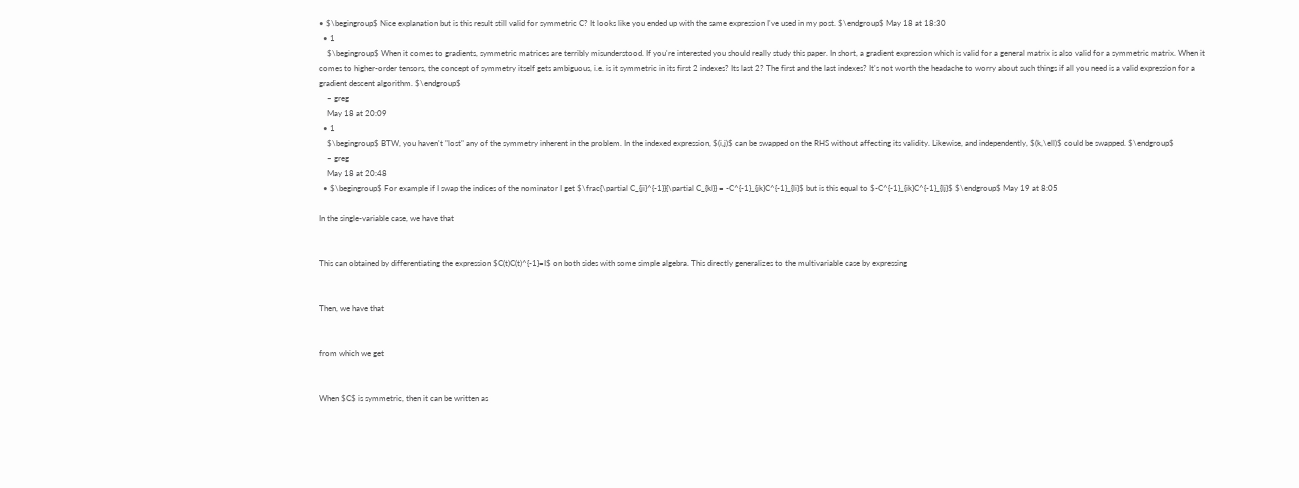• $\begingroup$ Nice explanation but is this result still valid for symmetric C? It looks like you ended up with the same expression I've used in my post. $\endgroup$ May 18 at 18:30
  • 1
    $\begingroup$ When it comes to gradients, symmetric matrices are terribly misunderstood. If you're interested you should really study this paper. In short, a gradient expression which is valid for a general matrix is also valid for a symmetric matrix. When it comes to higher-order tensors, the concept of symmetry itself gets ambiguous, i.e. is it symmetric in its first 2 indexes? Its last 2? The first and the last indexes? It's not worth the headache to worry about such things if all you need is a valid expression for a gradient descent algorithm. $\endgroup$
    – greg
    May 18 at 20:09
  • 1
    $\begingroup$ BTW, you haven't "lost" any of the symmetry inherent in the problem. In the indexed expression, $(i,j)$ can be swapped on the RHS without affecting its validity. Likewise, and independently, $(k,\ell)$ could be swapped. $\endgroup$
    – greg
    May 18 at 20:48
  • $\begingroup$ For example if I swap the indices of the nominator I get $\frac{\partial C_{ji}^{-1}}{\partial C_{kl}} = -C^{-1}_{jk}C^{-1}_{li}$ but is this equal to $-C^{-1}_{ik}C^{-1}_{lj}$ $\endgroup$ May 19 at 8:05

In the single-variable case, we have that


This can obtained by differentiating the expression $C(t)C(t)^{-1}=I$ on both sides with some simple algebra. This directly generalizes to the multivariable case by expressing


Then, we have that


from which we get


When $C$ is symmetric, then it can be written as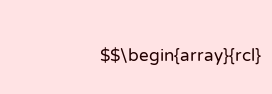$$\begin{array}{rcl}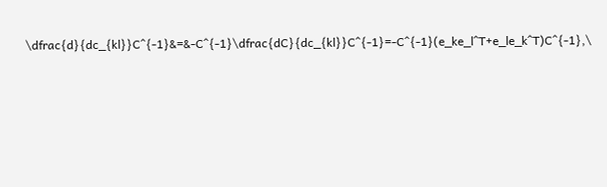\dfrac{d}{dc_{kl}}C^{-1}&=&-C^{-1}\dfrac{dC}{dc_{kl}}C^{-1}=-C^{-1}(e_ke_l^T+e_le_k^T)C^{-1},\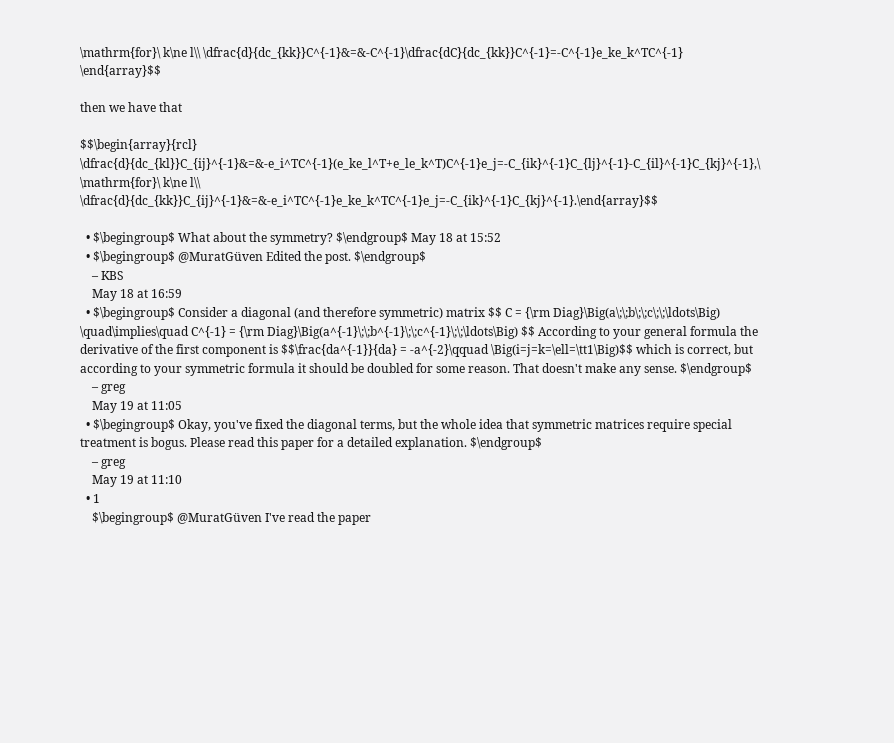\mathrm{for}\ k\ne l\\ \dfrac{d}{dc_{kk}}C^{-1}&=&-C^{-1}\dfrac{dC}{dc_{kk}}C^{-1}=-C^{-1}e_ke_k^TC^{-1} \end{array}$$

then we have that

$$\begin{array}{rcl} \dfrac{d}{dc_{kl}}C_{ij}^{-1}&=&-e_i^TC^{-1}(e_ke_l^T+e_le_k^T)C^{-1}e_j=-C_{ik}^{-1}C_{lj}^{-1}-C_{il}^{-1}C_{kj}^{-1},\ \mathrm{for}\ k\ne l\\ \dfrac{d}{dc_{kk}}C_{ij}^{-1}&=&-e_i^TC^{-1}e_ke_k^TC^{-1}e_j=-C_{ik}^{-1}C_{kj}^{-1}.\end{array}$$

  • $\begingroup$ What about the symmetry? $\endgroup$ May 18 at 15:52
  • $\begingroup$ @MuratGüven Edited the post. $\endgroup$
    – KBS
    May 18 at 16:59
  • $\begingroup$ Consider a diagonal (and therefore symmetric) matrix $$ C = {\rm Diag}\Big(a\;\;b\;\;c\;\;\ldots\Big) \quad\implies\quad C^{-1} = {\rm Diag}\Big(a^{-1}\;\;b^{-1}\;\;c^{-1}\;\;\ldots\Big) $$ According to your general formula the derivative of the first component is $$\frac{da^{-1}}{da} = -a^{-2}\qquad \Big(i=j=k=\ell=\tt1\Big)$$ which is correct, but according to your symmetric formula it should be doubled for some reason. That doesn't make any sense. $\endgroup$
    – greg
    May 19 at 11:05
  • $\begingroup$ Okay, you've fixed the diagonal terms, but the whole idea that symmetric matrices require special treatment is bogus. Please read this paper for a detailed explanation. $\endgroup$
    – greg
    May 19 at 11:10
  • 1
    $\begingroup$ @MuratGüven I've read the paper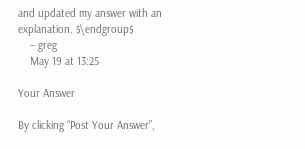and updated my answer with an explanation. $\endgroup$
    – greg
    May 19 at 13:25

Your Answer

By clicking “Post Your Answer”,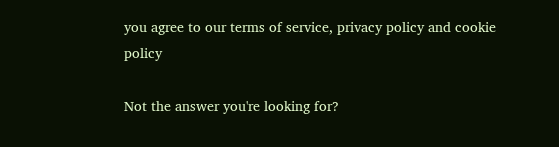you agree to our terms of service, privacy policy and cookie policy

Not the answer you're looking for?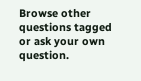Browse other questions tagged or ask your own question.